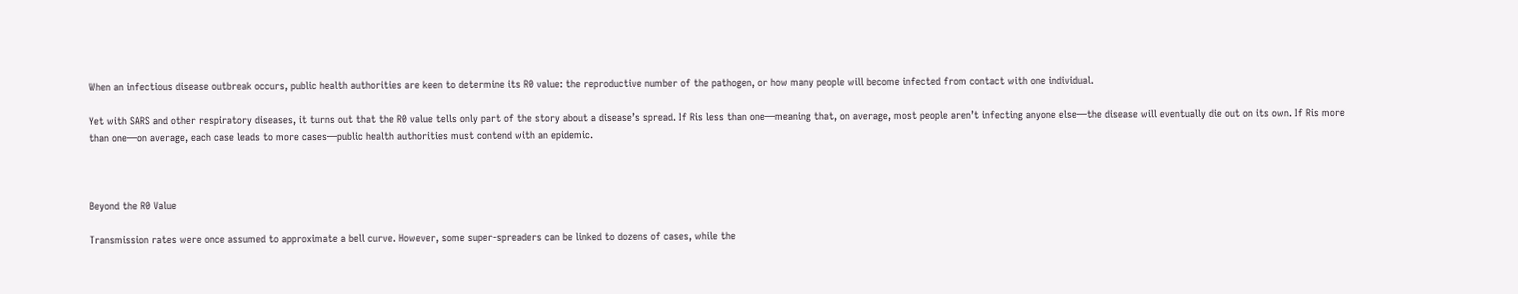When an infectious disease outbreak occurs, public health authorities are keen to determine its R0 value: the reproductive number of the pathogen, or how many people will become infected from contact with one individual.

Yet with SARS and other respiratory diseases, it turns out that the R0 value tells only part of the story about a disease’s spread. If Ris less than one—meaning that, on average, most people aren’t infecting anyone else—the disease will eventually die out on its own. If Ris more than one—on average, each case leads to more cases—public health authorities must contend with an epidemic.



Beyond the R0 Value

Transmission rates were once assumed to approximate a bell curve. However, some super-spreaders can be linked to dozens of cases, while the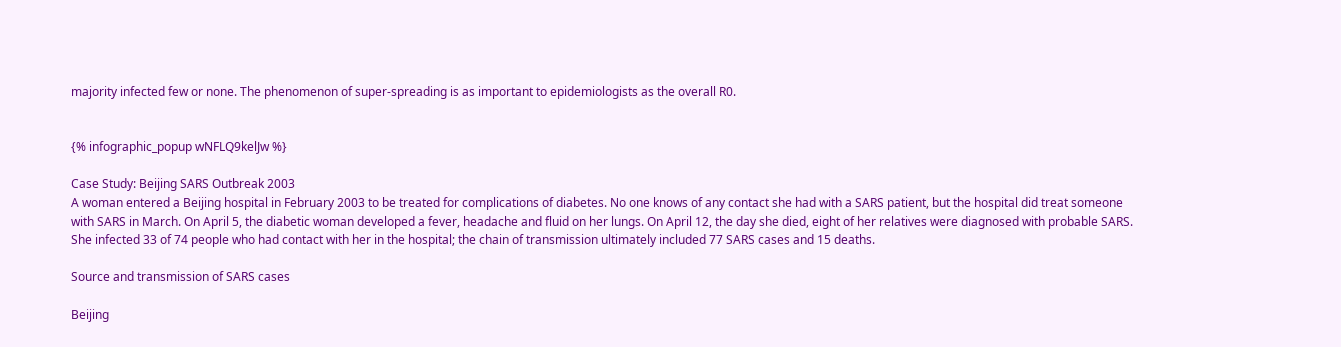majority infected few or none. The phenomenon of super-spreading is as important to epidemiologists as the overall R0.


{% infographic_popup wNFLQ9kelJw %}

Case Study: Beijing SARS Outbreak 2003
A woman entered a Beijing hospital in February 2003 to be treated for complications of diabetes. No one knows of any contact she had with a SARS patient, but the hospital did treat someone with SARS in March. On April 5, the diabetic woman developed a fever, headache and fluid on her lungs. On April 12, the day she died, eight of her relatives were diagnosed with probable SARS. She infected 33 of 74 people who had contact with her in the hospital; the chain of transmission ultimately included 77 SARS cases and 15 deaths.

Source and transmission of SARS cases

Beijing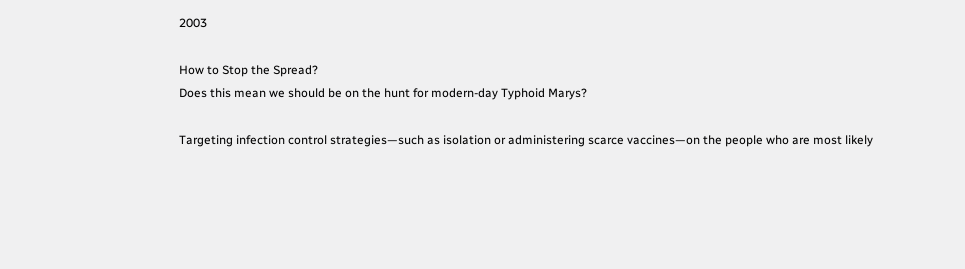2003

How to Stop the Spread?
Does this mean we should be on the hunt for modern-day Typhoid Marys?

Targeting infection control strategies—such as isolation or administering scarce vaccines—on the people who are most likely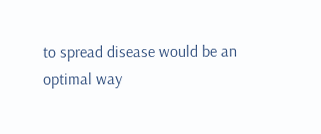to spread disease would be an optimal way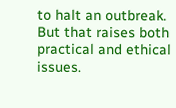to halt an outbreak. But that raises both practical and ethical issues.